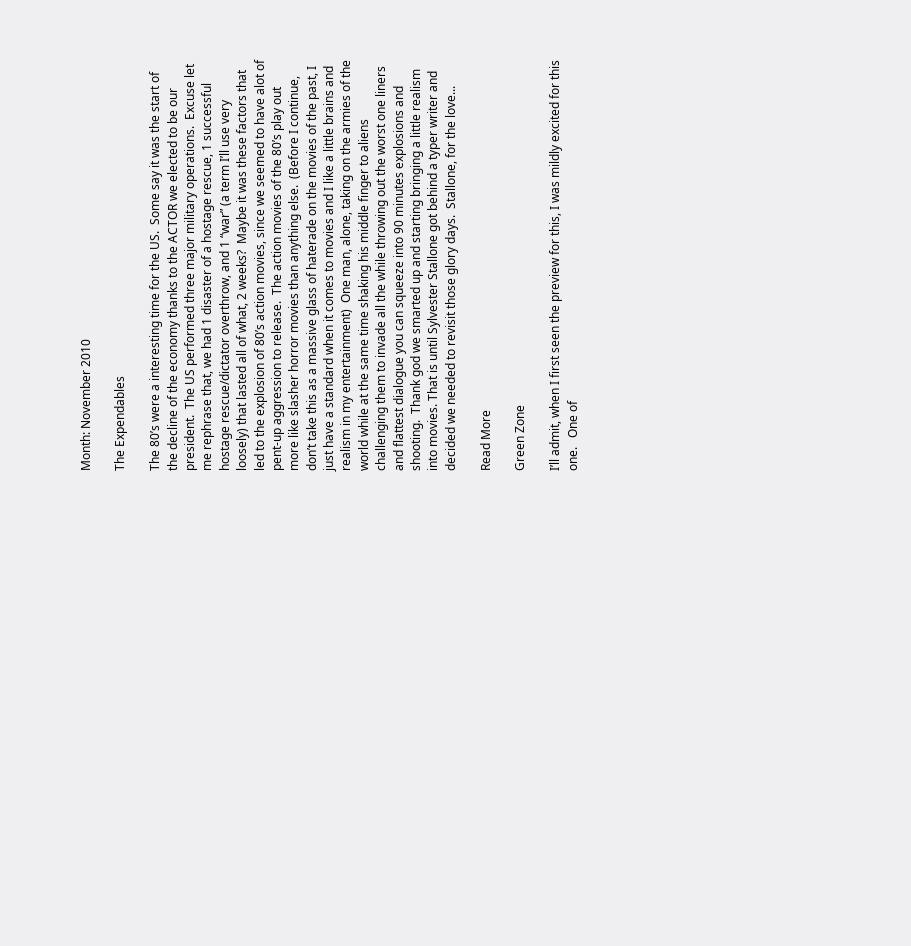Month: November 2010

The Expendables

The 80’s were a interesting time for the US.  Some say it was the start of the decline of the economy thanks to the ACTOR we elected to be our president.  The US performed three major military operations.  Excuse let me rephrase that, we had 1 disaster of a hostage rescue, 1 successful hostage rescue/dictator overthrow, and 1 “war” (a term I’ll use very loosely) that lasted all of what, 2 weeks?  Maybe it was these factors that led to the explosion of 80’s action movies, since we seemed to have alot of pent-up aggression to release.  The action movies of the 80’s play out more like slasher horror movies than anything else.  (Before I continue, don’t take this as a massive glass of haterade on the movies of the past, I just have a standard when it comes to movies and I like a little brains and realism in my entertainment)  One man, alone, taking on the armies of the world while at the same time shaking his middle finger to aliens challenging them to invade all the while throwing out the worst one liners and flattest dialogue you can squeeze into 90 minutes explosions and shooting.  Thank god we smarted up and starting bringing a little realism into movies. That is until Sylvester Stallone got behind a typer writer and decided we needed to revisit those glory days.  Stallone, for the love...

Read More

Green Zone

I’ll admit, when I first seen the preview for this, I was mildly excited for this one.   One of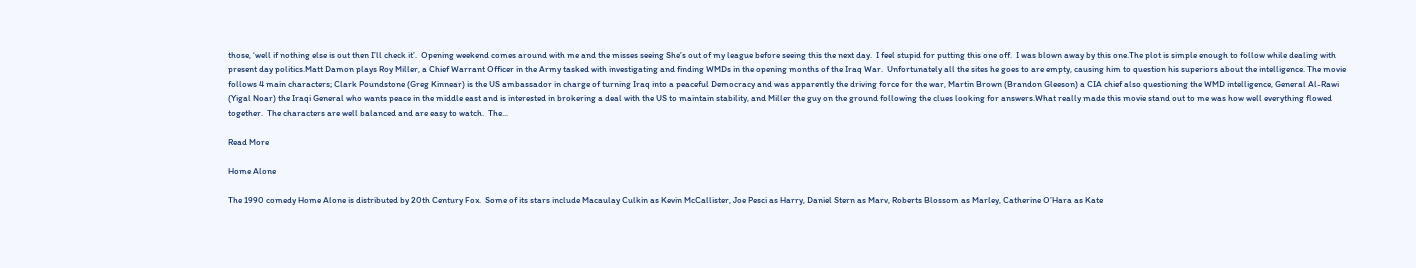those, ‘well if nothing else is out then I’ll check it’.  Opening weekend comes around with me and the misses seeing She’s out of my league before seeing this the next day.  I feel stupid for putting this one off.  I was blown away by this one.The plot is simple enough to follow while dealing with present day politics.Matt Damon plays Roy Miller, a Chief Warrant Officer in the Army tasked with investigating and finding WMDs in the opening months of the Iraq War.  Unfortunately all the sites he goes to are empty, causing him to question his superiors about the intelligence. The movie follows 4 main characters; Clark Poundstone (Greg Kinnear) is the US ambassador in charge of turning Iraq into a peaceful Democracy and was apparently the driving force for the war, Martin Brown (Brandon Gleeson) a CIA chief also questioning the WMD intelligence, General Al-Rawi (Yigal Noar) the Iraqi General who wants peace in the middle east and is interested in brokering a deal with the US to maintain stability, and Miller the guy on the ground following the clues looking for answers.What really made this movie stand out to me was how well everything flowed together.  The characters are well balanced and are easy to watch.  The...

Read More

Home Alone

The 1990 comedy Home Alone is distributed by 20th Century Fox.  Some of its stars include Macaulay Culkin as Kevin McCallister, Joe Pesci as Harry, Daniel Stern as Marv, Roberts Blossom as Marley, Catherine O’Hara as Kate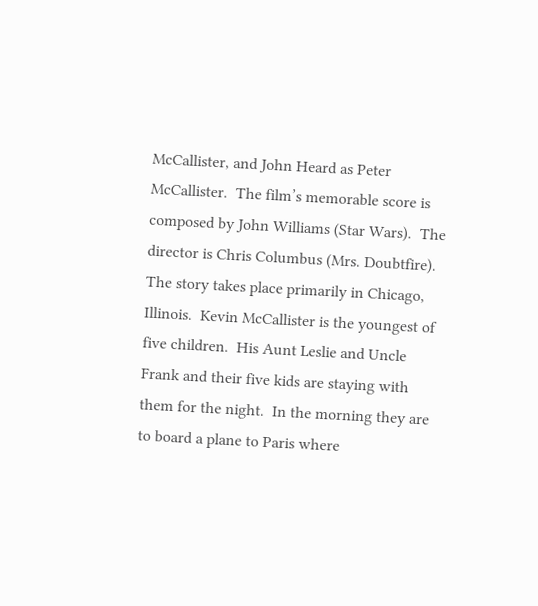McCallister, and John Heard as Peter McCallister.  The film’s memorable score is composed by John Williams (Star Wars).  The director is Chris Columbus (Mrs. Doubtfire). The story takes place primarily in Chicago, Illinois.  Kevin McCallister is the youngest of five children.  His Aunt Leslie and Uncle Frank and their five kids are staying with them for the night.  In the morning they are to board a plane to Paris where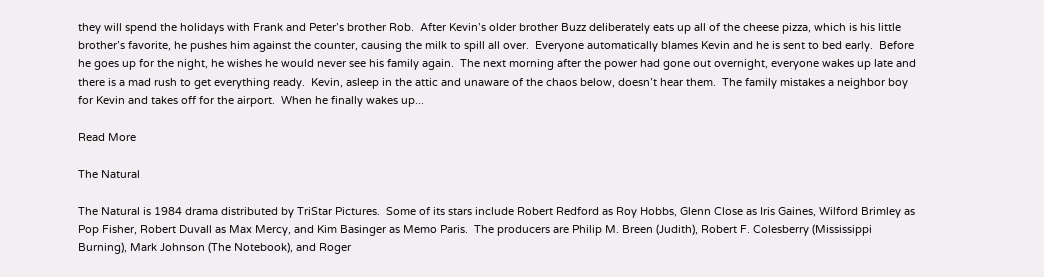they will spend the holidays with Frank and Peter’s brother Rob.  After Kevin’s older brother Buzz deliberately eats up all of the cheese pizza, which is his little brother’s favorite, he pushes him against the counter, causing the milk to spill all over.  Everyone automatically blames Kevin and he is sent to bed early.  Before he goes up for the night, he wishes he would never see his family again.  The next morning after the power had gone out overnight, everyone wakes up late and there is a mad rush to get everything ready.  Kevin, asleep in the attic and unaware of the chaos below, doesn’t hear them.  The family mistakes a neighbor boy for Kevin and takes off for the airport.  When he finally wakes up...

Read More

The Natural

The Natural is 1984 drama distributed by TriStar Pictures.  Some of its stars include Robert Redford as Roy Hobbs, Glenn Close as Iris Gaines, Wilford Brimley as Pop Fisher, Robert Duvall as Max Mercy, and Kim Basinger as Memo Paris.  The producers are Philip M. Breen (Judith), Robert F. Colesberry (Mississippi Burning), Mark Johnson (The Notebook), and Roger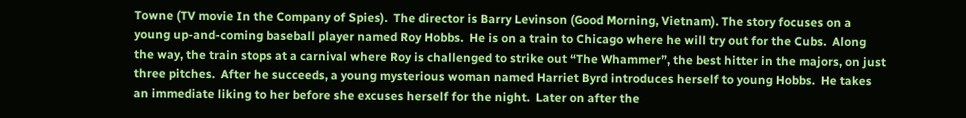Towne (TV movie In the Company of Spies).  The director is Barry Levinson (Good Morning, Vietnam). The story focuses on a young up-and-coming baseball player named Roy Hobbs.  He is on a train to Chicago where he will try out for the Cubs.  Along the way, the train stops at a carnival where Roy is challenged to strike out “The Whammer”, the best hitter in the majors, on just three pitches.  After he succeeds, a young mysterious woman named Harriet Byrd introduces herself to young Hobbs.  He takes an immediate liking to her before she excuses herself for the night.  Later on after the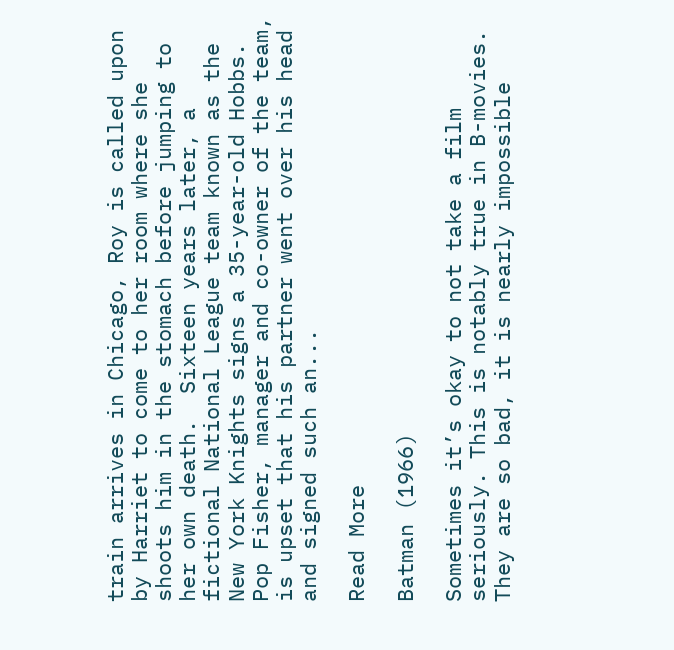train arrives in Chicago, Roy is called upon by Harriet to come to her room where she shoots him in the stomach before jumping to her own death.  Sixteen years later, a fictional National League team known as the New York Knights signs a 35-year-old Hobbs.  Pop Fisher, manager and co-owner of the team, is upset that his partner went over his head and signed such an...

Read More

Batman (1966)

Sometimes it’s okay to not take a film seriously. This is notably true in B-movies. They are so bad, it is nearly impossible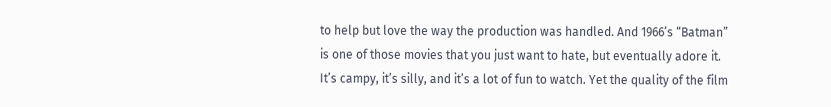to help but love the way the production was handled. And 1966’s “Batman” is one of those movies that you just want to hate, but eventually adore it. It’s campy, it’s silly, and it’s a lot of fun to watch. Yet the quality of the film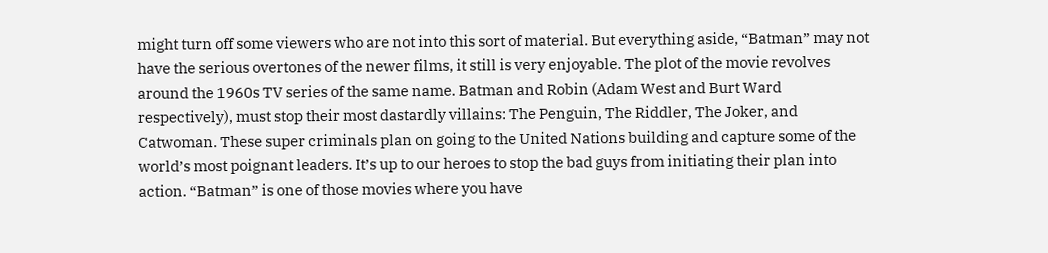might turn off some viewers who are not into this sort of material. But everything aside, “Batman” may not have the serious overtones of the newer films, it still is very enjoyable. The plot of the movie revolves around the 1960s TV series of the same name. Batman and Robin (Adam West and Burt Ward respectively), must stop their most dastardly villains: The Penguin, The Riddler, The Joker, and Catwoman. These super criminals plan on going to the United Nations building and capture some of the world’s most poignant leaders. It’s up to our heroes to stop the bad guys from initiating their plan into action. “Batman” is one of those movies where you have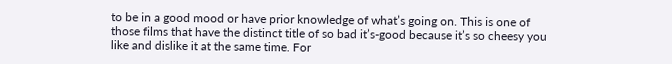to be in a good mood or have prior knowledge of what’s going on. This is one of those films that have the distinct title of so bad it’s-good because it’s so cheesy you like and dislike it at the same time. For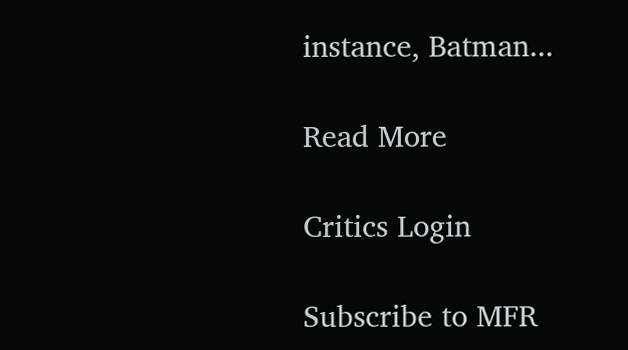instance, Batman...

Read More

Critics Login

Subscribe to MFR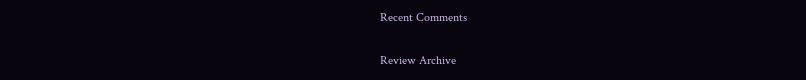Recent Comments

Review Archive